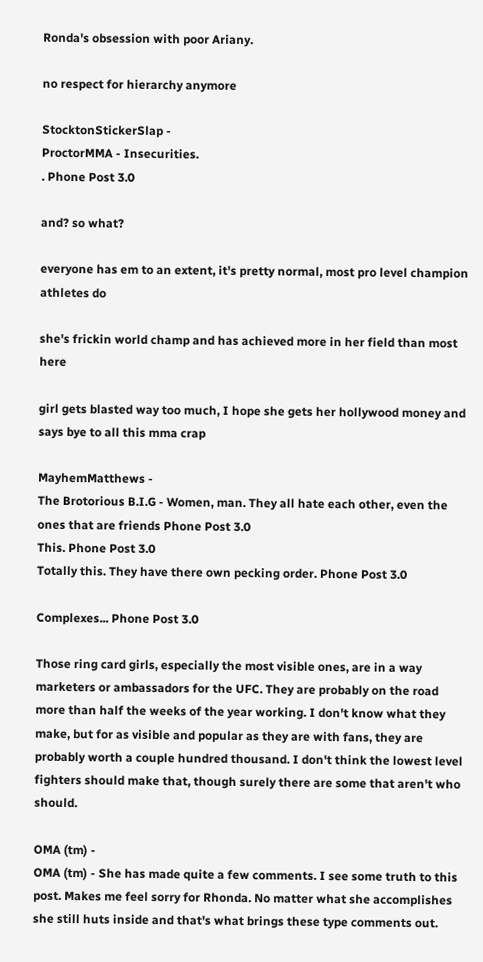Ronda's obsession with poor Ariany.

no respect for hierarchy anymore

StocktonStickerSlap -
ProctorMMA - Insecurities.
. Phone Post 3.0

and? so what?

everyone has em to an extent, it's pretty normal, most pro level champion athletes do

she's frickin world champ and has achieved more in her field than most here

girl gets blasted way too much, I hope she gets her hollywood money and says bye to all this mma crap

MayhemMatthews -
The Brotorious B.I.G - Women, man. They all hate each other, even the ones that are friends Phone Post 3.0
This. Phone Post 3.0
Totally this. They have there own pecking order. Phone Post 3.0

Complexes... Phone Post 3.0

Those ring card girls, especially the most visible ones, are in a way marketers or ambassadors for the UFC. They are probably on the road more than half the weeks of the year working. I don't know what they make, but for as visible and popular as they are with fans, they are probably worth a couple hundred thousand. I don't think the lowest level fighters should make that, though surely there are some that aren't who should.

OMA (tm) -
OMA (tm) - She has made quite a few comments. I see some truth to this post. Makes me feel sorry for Rhonda. No matter what she accomplishes she still huts inside and that's what brings these type comments out.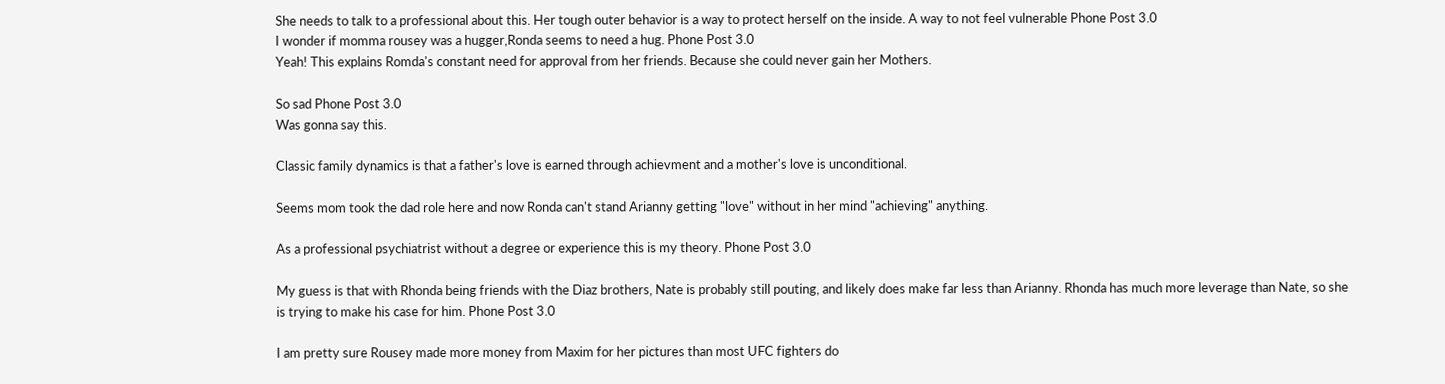She needs to talk to a professional about this. Her tough outer behavior is a way to protect herself on the inside. A way to not feel vulnerable Phone Post 3.0
I wonder if momma rousey was a hugger,Ronda seems to need a hug. Phone Post 3.0
Yeah! This explains Romda's constant need for approval from her friends. Because she could never gain her Mothers.

So sad Phone Post 3.0
Was gonna say this.

Classic family dynamics is that a father's love is earned through achievment and a mother's love is unconditional.

Seems mom took the dad role here and now Ronda can't stand Arianny getting "love" without in her mind "achieving" anything.

As a professional psychiatrist without a degree or experience this is my theory. Phone Post 3.0

My guess is that with Rhonda being friends with the Diaz brothers, Nate is probably still pouting, and likely does make far less than Arianny. Rhonda has much more leverage than Nate, so she is trying to make his case for him. Phone Post 3.0

I am pretty sure Rousey made more money from Maxim for her pictures than most UFC fighters do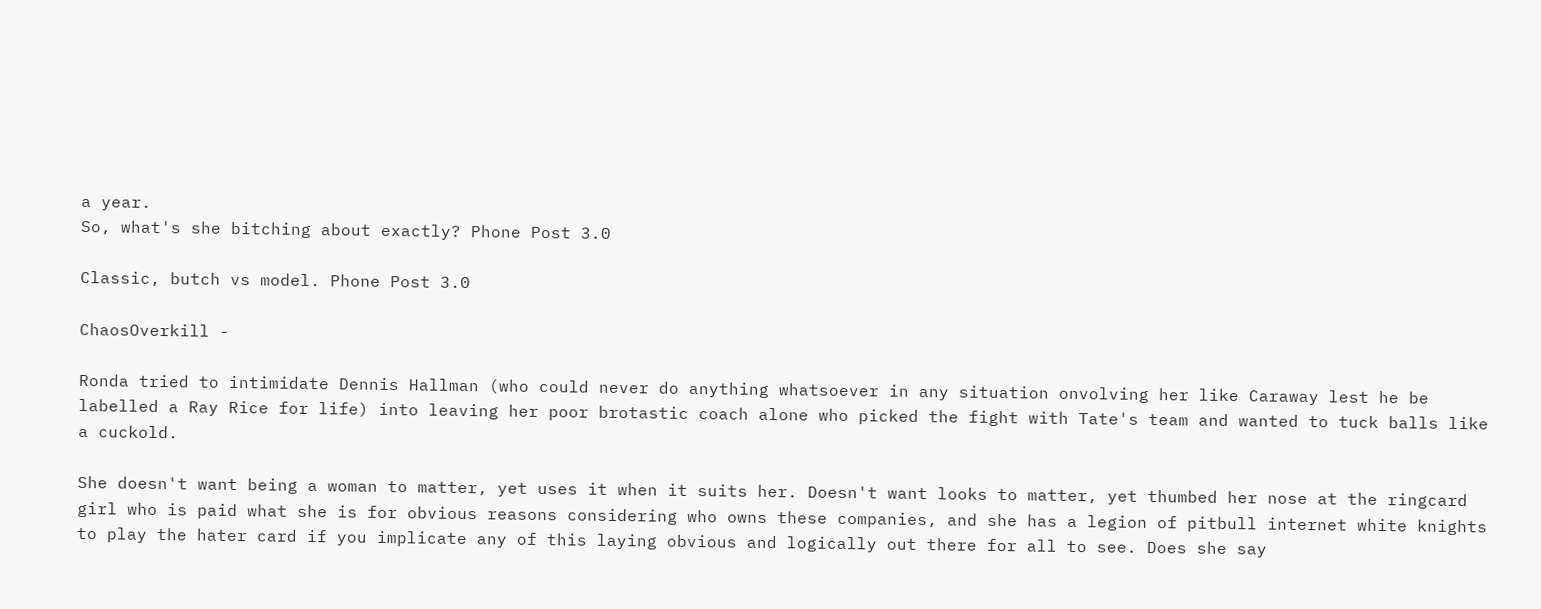a year.
So, what's she bitching about exactly? Phone Post 3.0

Classic, butch vs model. Phone Post 3.0

ChaosOverkill -

Ronda tried to intimidate Dennis Hallman (who could never do anything whatsoever in any situation onvolving her like Caraway lest he be labelled a Ray Rice for life) into leaving her poor brotastic coach alone who picked the fight with Tate's team and wanted to tuck balls like a cuckold.

She doesn't want being a woman to matter, yet uses it when it suits her. Doesn't want looks to matter, yet thumbed her nose at the ringcard girl who is paid what she is for obvious reasons considering who owns these companies, and she has a legion of pitbull internet white knights to play the hater card if you implicate any of this laying obvious and logically out there for all to see. Does she say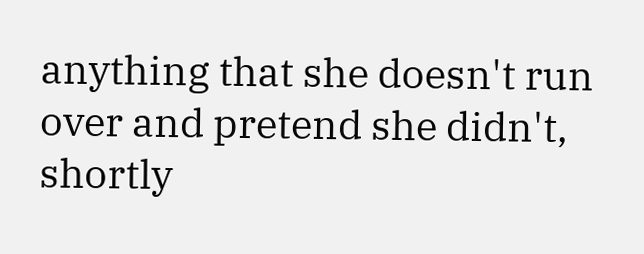anything that she doesn't run over and pretend she didn't, shortly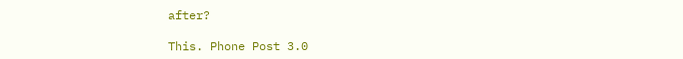after?

This. Phone Post 3.0